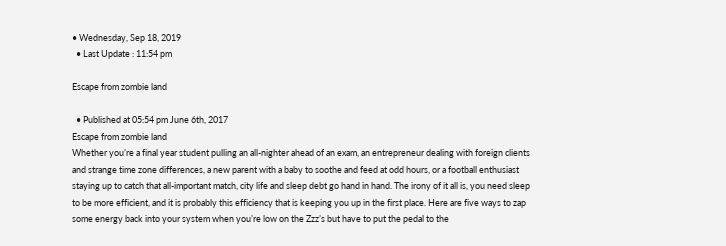• Wednesday, Sep 18, 2019
  • Last Update : 11:54 pm

Escape from zombie land

  • Published at 05:54 pm June 6th, 2017
Escape from zombie land
Whether you’re a final year student pulling an all-nighter ahead of an exam, an entrepreneur dealing with foreign clients and strange time zone differences, a new parent with a baby to soothe and feed at odd hours, or a football enthusiast staying up to catch that all-important match, city life and sleep debt go hand in hand. The irony of it all is, you need sleep to be more efficient, and it is probably this efficiency that is keeping you up in the first place. Here are five ways to zap some energy back into your system when you’re low on the Zzz’s but have to put the pedal to the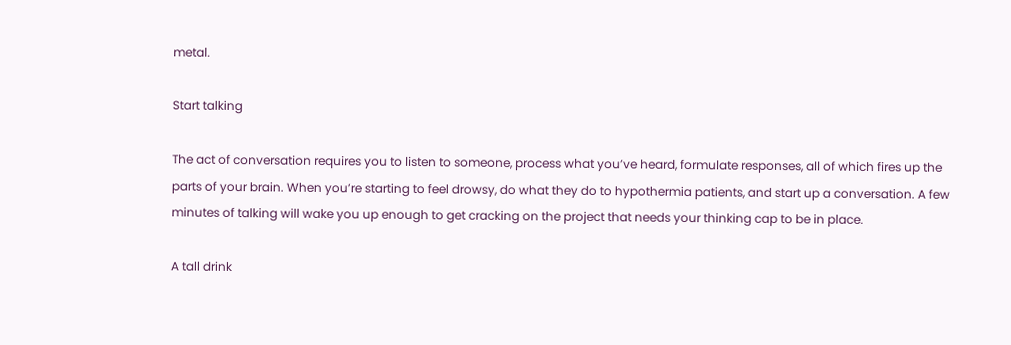metal.

Start talking

The act of conversation requires you to listen to someone, process what you’ve heard, formulate responses, all of which fires up the parts of your brain. When you’re starting to feel drowsy, do what they do to hypothermia patients, and start up a conversation. A few minutes of talking will wake you up enough to get cracking on the project that needs your thinking cap to be in place.

A tall drink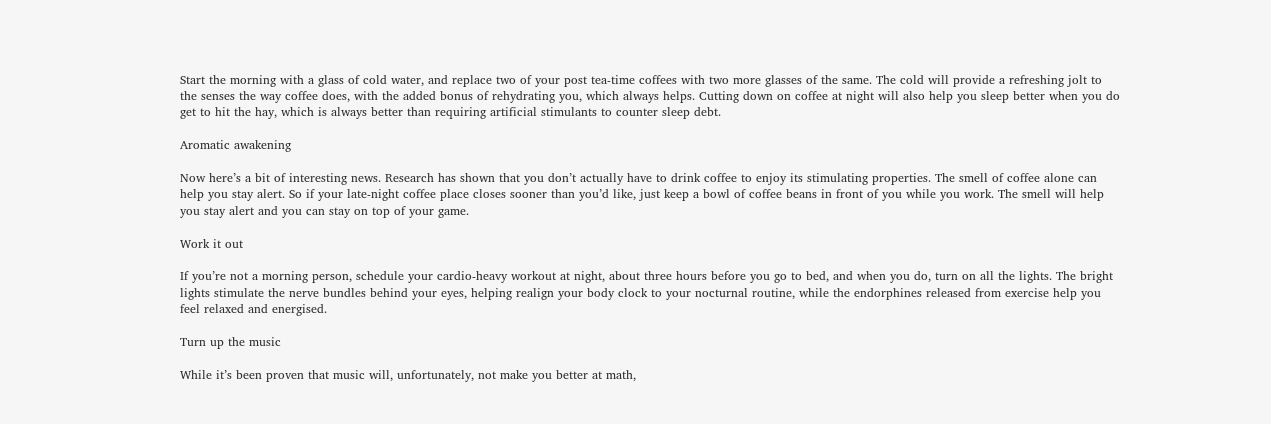Start the morning with a glass of cold water, and replace two of your post tea-time coffees with two more glasses of the same. The cold will provide a refreshing jolt to the senses the way coffee does, with the added bonus of rehydrating you, which always helps. Cutting down on coffee at night will also help you sleep better when you do get to hit the hay, which is always better than requiring artificial stimulants to counter sleep debt.

Aromatic awakening

Now here’s a bit of interesting news. Research has shown that you don’t actually have to drink coffee to enjoy its stimulating properties. The smell of coffee alone can help you stay alert. So if your late-night coffee place closes sooner than you’d like, just keep a bowl of coffee beans in front of you while you work. The smell will help you stay alert and you can stay on top of your game.

Work it out

If you’re not a morning person, schedule your cardio-heavy workout at night, about three hours before you go to bed, and when you do, turn on all the lights. The bright lights stimulate the nerve bundles behind your eyes, helping realign your body clock to your nocturnal routine, while the endorphines released from exercise help you feel relaxed and energised.

Turn up the music

While it’s been proven that music will, unfortunately, not make you better at math,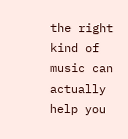the right kind of music can actually help you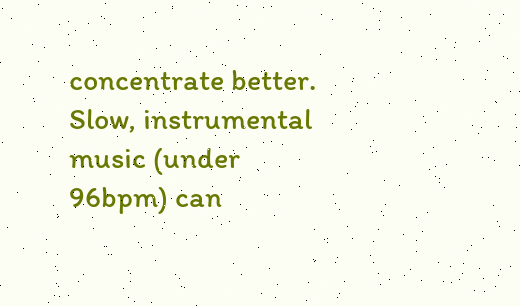concentrate better. Slow, instrumental music (under 96bpm) can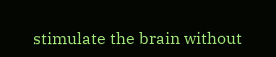stimulate the brain without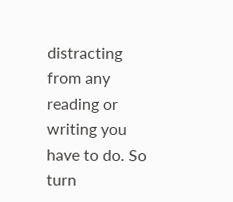distracting from any reading or writing you have to do. So turn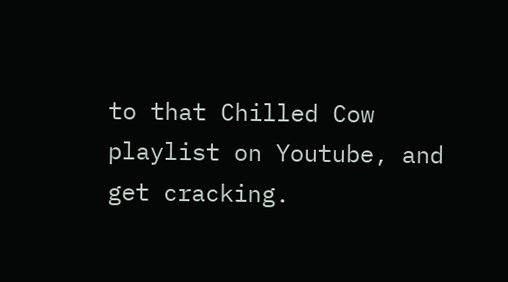to that Chilled Cow playlist on Youtube, and get cracking.